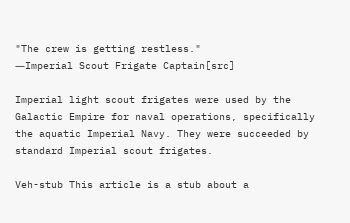"The crew is getting restless."
―Imperial Scout Frigate Captain[src]

Imperial light scout frigates were used by the Galactic Empire for naval operations, specifically the aquatic Imperial Navy. They were succeeded by standard Imperial scout frigates.

Veh-stub This article is a stub about a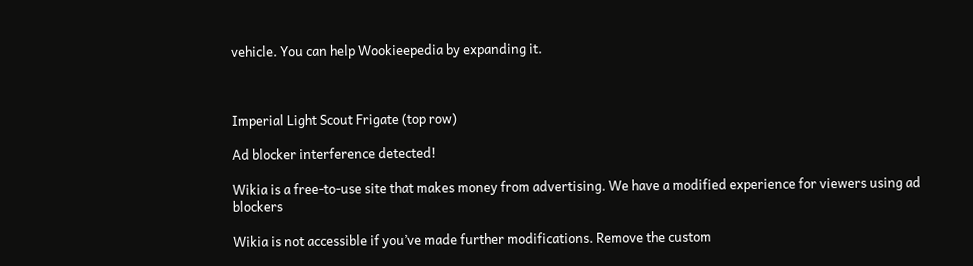vehicle. You can help Wookieepedia by expanding it.



Imperial Light Scout Frigate (top row)

Ad blocker interference detected!

Wikia is a free-to-use site that makes money from advertising. We have a modified experience for viewers using ad blockers

Wikia is not accessible if you’ve made further modifications. Remove the custom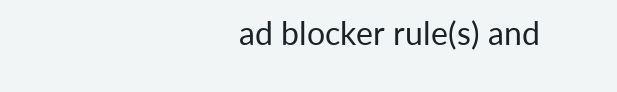ad blocker rule(s) and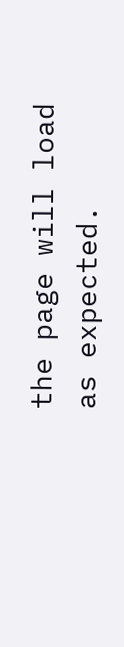the page will load as expected.